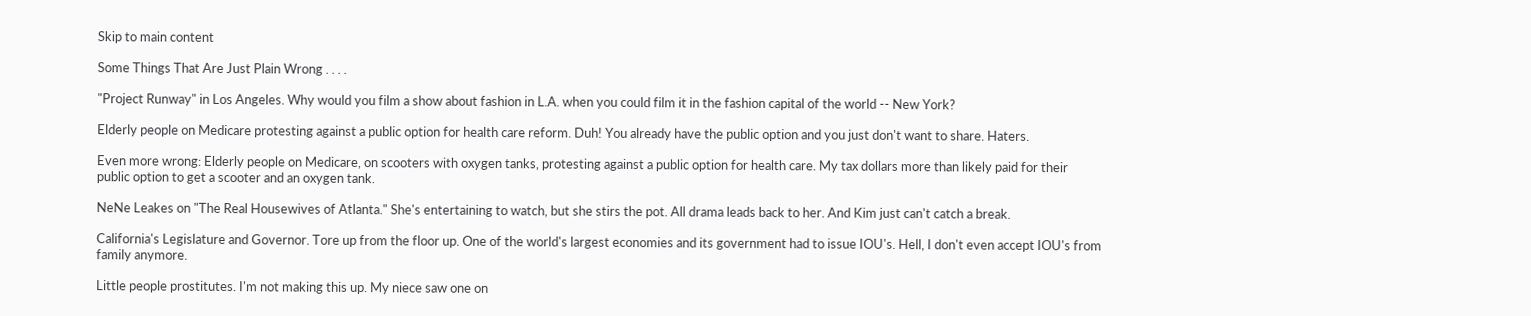Skip to main content

Some Things That Are Just Plain Wrong . . . .

"Project Runway" in Los Angeles. Why would you film a show about fashion in L.A. when you could film it in the fashion capital of the world -- New York?

Elderly people on Medicare protesting against a public option for health care reform. Duh! You already have the public option and you just don't want to share. Haters.

Even more wrong: Elderly people on Medicare, on scooters with oxygen tanks, protesting against a public option for health care. My tax dollars more than likely paid for their public option to get a scooter and an oxygen tank.

NeNe Leakes on "The Real Housewives of Atlanta." She's entertaining to watch, but she stirs the pot. All drama leads back to her. And Kim just can't catch a break.

California's Legislature and Governor. Tore up from the floor up. One of the world's largest economies and its government had to issue IOU's. Hell, I don't even accept IOU's from family anymore.

Little people prostitutes. I'm not making this up. My niece saw one on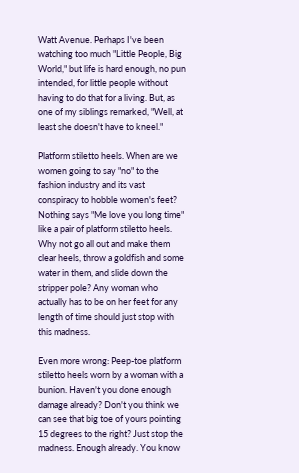Watt Avenue. Perhaps I've been watching too much "Little People, Big World," but life is hard enough, no pun intended, for little people without having to do that for a living. But, as one of my siblings remarked, "Well, at least she doesn't have to kneel."

Platform stiletto heels. When are we women going to say "no" to the fashion industry and its vast conspiracy to hobble women's feet? Nothing says "Me love you long time" like a pair of platform stiletto heels. Why not go all out and make them clear heels, throw a goldfish and some water in them, and slide down the stripper pole? Any woman who actually has to be on her feet for any length of time should just stop with this madness.

Even more wrong: Peep-toe platform stiletto heels worn by a woman with a bunion. Haven't you done enough damage already? Don't you think we can see that big toe of yours pointing 15 degrees to the right? Just stop the madness. Enough already. You know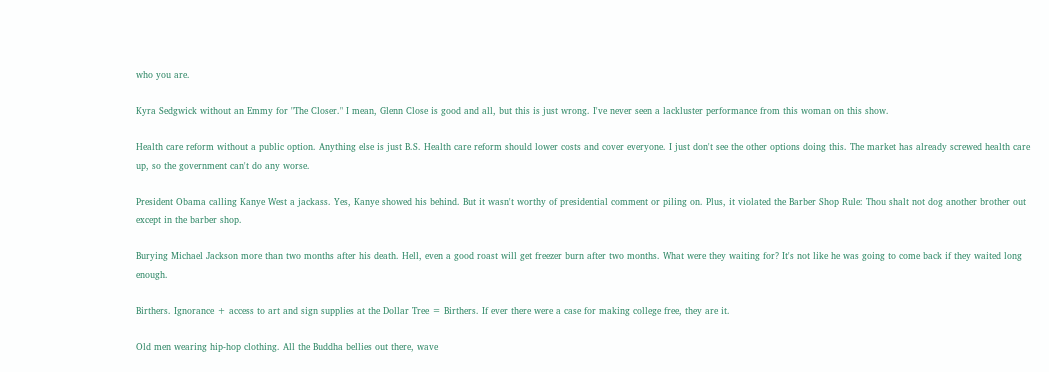who you are.

Kyra Sedgwick without an Emmy for "The Closer." I mean, Glenn Close is good and all, but this is just wrong. I've never seen a lackluster performance from this woman on this show.

Health care reform without a public option. Anything else is just B.S. Health care reform should lower costs and cover everyone. I just don't see the other options doing this. The market has already screwed health care up, so the government can't do any worse.

President Obama calling Kanye West a jackass. Yes, Kanye showed his behind. But it wasn't worthy of presidential comment or piling on. Plus, it violated the Barber Shop Rule: Thou shalt not dog another brother out except in the barber shop.

Burying Michael Jackson more than two months after his death. Hell, even a good roast will get freezer burn after two months. What were they waiting for? It's not like he was going to come back if they waited long enough.

Birthers. Ignorance + access to art and sign supplies at the Dollar Tree = Birthers. If ever there were a case for making college free, they are it.

Old men wearing hip-hop clothing. All the Buddha bellies out there, wave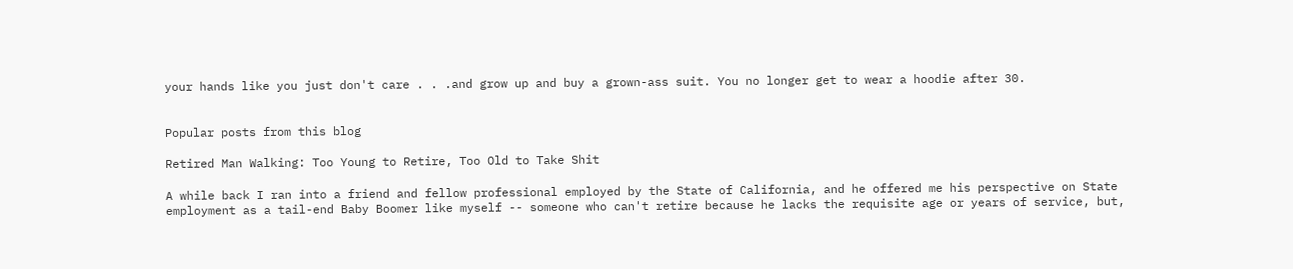your hands like you just don't care . . .and grow up and buy a grown-ass suit. You no longer get to wear a hoodie after 30.


Popular posts from this blog

Retired Man Walking: Too Young to Retire, Too Old to Take Shit

A while back I ran into a friend and fellow professional employed by the State of California, and he offered me his perspective on State employment as a tail-end Baby Boomer like myself -- someone who can't retire because he lacks the requisite age or years of service, but,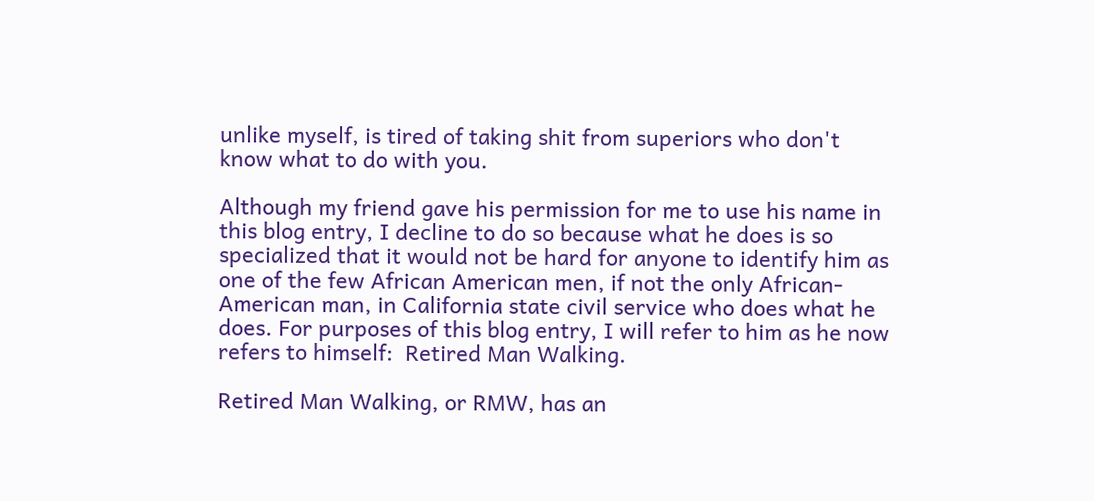unlike myself, is tired of taking shit from superiors who don't know what to do with you.

Although my friend gave his permission for me to use his name in this blog entry, I decline to do so because what he does is so specialized that it would not be hard for anyone to identify him as one of the few African American men, if not the only African-American man, in California state civil service who does what he does. For purposes of this blog entry, I will refer to him as he now refers to himself:  Retired Man Walking.

Retired Man Walking, or RMW, has an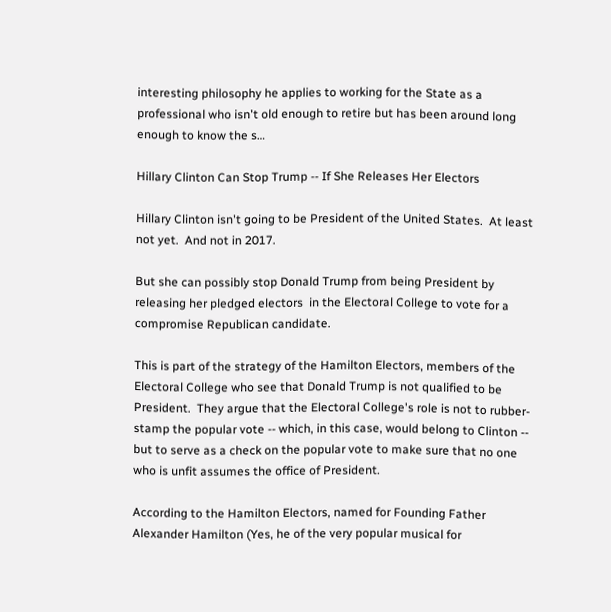interesting philosophy he applies to working for the State as a professional who isn't old enough to retire but has been around long enough to know the s…

Hillary Clinton Can Stop Trump -- If She Releases Her Electors

Hillary Clinton isn't going to be President of the United States.  At least not yet.  And not in 2017.

But she can possibly stop Donald Trump from being President by releasing her pledged electors  in the Electoral College to vote for a compromise Republican candidate.

This is part of the strategy of the Hamilton Electors, members of the Electoral College who see that Donald Trump is not qualified to be President.  They argue that the Electoral College's role is not to rubber-stamp the popular vote -- which, in this case, would belong to Clinton -- but to serve as a check on the popular vote to make sure that no one who is unfit assumes the office of President.

According to the Hamilton Electors, named for Founding Father Alexander Hamilton (Yes, he of the very popular musical for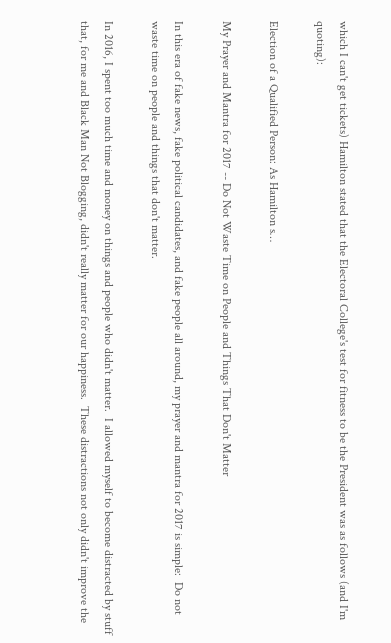which I can't get tickets) Hamilton stated that the Electoral College's test for fitness to be the President was as follows (and I'm quoting):

Election of a Qualified Person: As Hamilton s…

My Prayer and Mantra for 2017 -- Do Not Waste Time on People and Things That Don't Matter

In this era of fake news, fake political candidates, and fake people all around, my prayer and mantra for 2017 is simple:  Do not waste time on people and things that don't matter.

In 2016, I spent too much time and money on things and people who didn't matter.  I allowed myself to become distracted by stuff that, for me and Black Man Not Blogging, didn't really matter for our happiness.  These distractions not only didn't improve the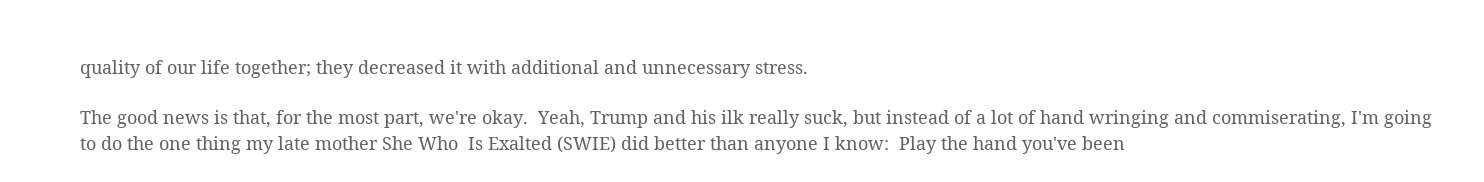quality of our life together; they decreased it with additional and unnecessary stress.

The good news is that, for the most part, we're okay.  Yeah, Trump and his ilk really suck, but instead of a lot of hand wringing and commiserating, I'm going to do the one thing my late mother She Who  Is Exalted (SWIE) did better than anyone I know:  Play the hand you've been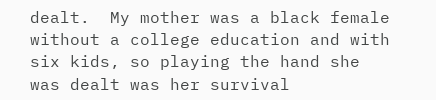dealt.  My mother was a black female without a college education and with six kids, so playing the hand she was dealt was her survival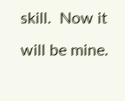skill.  Now it will be mine.